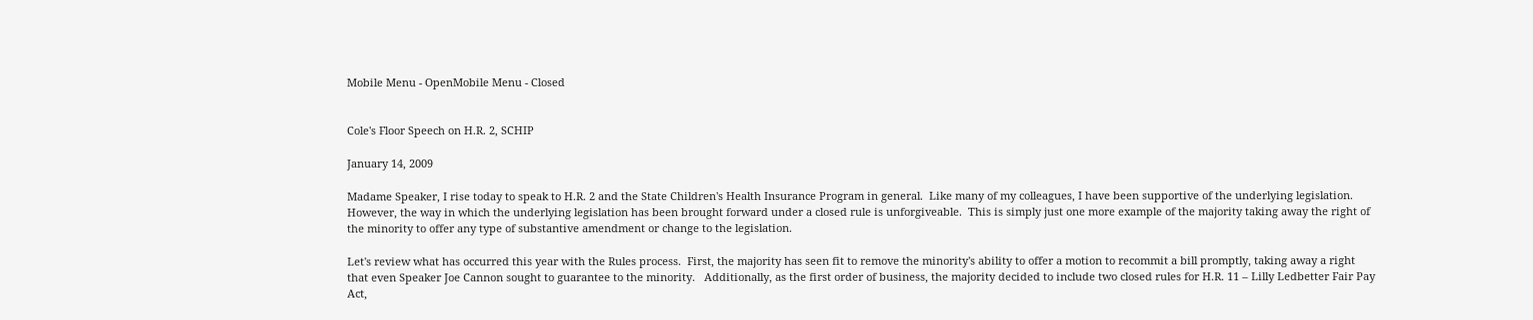Mobile Menu - OpenMobile Menu - Closed


Cole's Floor Speech on H.R. 2, SCHIP

January 14, 2009

Madame Speaker, I rise today to speak to H.R. 2 and the State Children's Health Insurance Program in general.  Like many of my colleagues, I have been supportive of the underlying legislation.  However, the way in which the underlying legislation has been brought forward under a closed rule is unforgiveable.  This is simply just one more example of the majority taking away the right of the minority to offer any type of substantive amendment or change to the legislation.

Let's review what has occurred this year with the Rules process.  First, the majority has seen fit to remove the minority's ability to offer a motion to recommit a bill promptly, taking away a right that even Speaker Joe Cannon sought to guarantee to the minority.   Additionally, as the first order of business, the majority decided to include two closed rules for H.R. 11 – Lilly Ledbetter Fair Pay Act,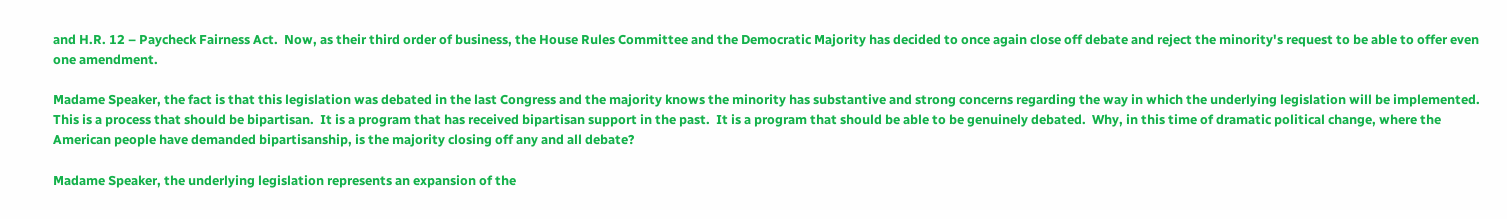and H.R. 12 – Paycheck Fairness Act.  Now, as their third order of business, the House Rules Committee and the Democratic Majority has decided to once again close off debate and reject the minority's request to be able to offer even one amendment.

Madame Speaker, the fact is that this legislation was debated in the last Congress and the majority knows the minority has substantive and strong concerns regarding the way in which the underlying legislation will be implemented.  This is a process that should be bipartisan.  It is a program that has received bipartisan support in the past.  It is a program that should be able to be genuinely debated.  Why, in this time of dramatic political change, where the American people have demanded bipartisanship, is the majority closing off any and all debate?

Madame Speaker, the underlying legislation represents an expansion of the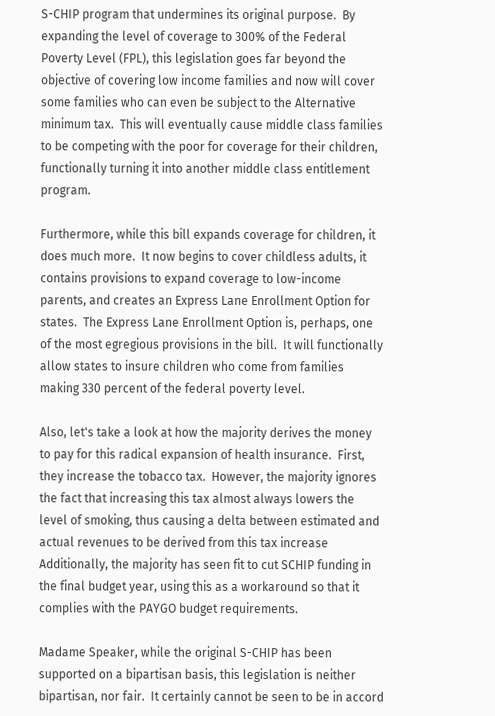S-CHIP program that undermines its original purpose.  By expanding the level of coverage to 300% of the Federal Poverty Level (FPL), this legislation goes far beyond the objective of covering low income families and now will cover some families who can even be subject to the Alternative minimum tax.  This will eventually cause middle class families to be competing with the poor for coverage for their children, functionally turning it into another middle class entitlement program.

Furthermore, while this bill expands coverage for children, it does much more.  It now begins to cover childless adults, it contains provisions to expand coverage to low-income parents, and creates an Express Lane Enrollment Option for states.  The Express Lane Enrollment Option is, perhaps, one of the most egregious provisions in the bill.  It will functionally allow states to insure children who come from families making 330 percent of the federal poverty level.

Also, let's take a look at how the majority derives the money to pay for this radical expansion of health insurance.  First, they increase the tobacco tax.  However, the majority ignores the fact that increasing this tax almost always lowers the level of smoking, thus causing a delta between estimated and actual revenues to be derived from this tax increase  Additionally, the majority has seen fit to cut SCHIP funding in the final budget year, using this as a workaround so that it complies with the PAYGO budget requirements.

Madame Speaker, while the original S-CHIP has been supported on a bipartisan basis, this legislation is neither bipartisan, nor fair.  It certainly cannot be seen to be in accord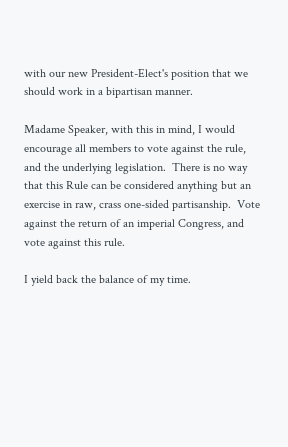with our new President-Elect's position that we should work in a bipartisan manner.

Madame Speaker, with this in mind, I would encourage all members to vote against the rule, and the underlying legislation.  There is no way that this Rule can be considered anything but an exercise in raw, crass one-sided partisanship.  Vote against the return of an imperial Congress, and vote against this rule.

I yield back the balance of my time.